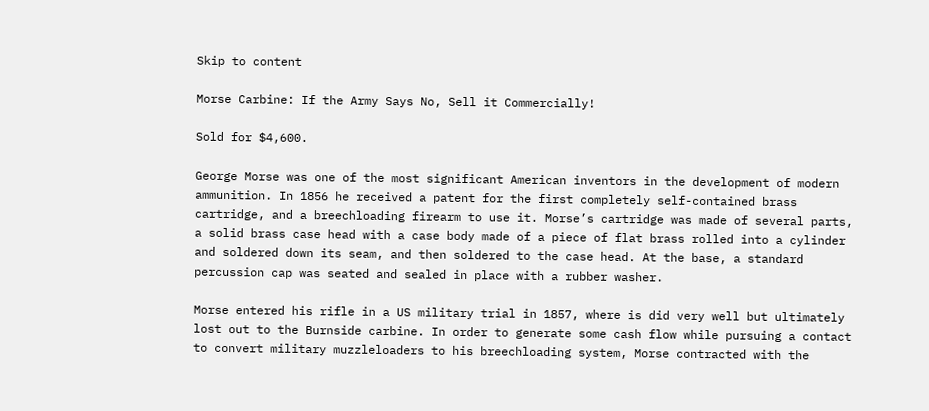Skip to content

Morse Carbine: If the Army Says No, Sell it Commercially!

Sold for $4,600.

George Morse was one of the most significant American inventors in the development of modern ammunition. In 1856 he received a patent for the first completely self-contained brass cartridge, and a breechloading firearm to use it. Morse’s cartridge was made of several parts, a solid brass case head with a case body made of a piece of flat brass rolled into a cylinder and soldered down its seam, and then soldered to the case head. At the base, a standard percussion cap was seated and sealed in place with a rubber washer.

Morse entered his rifle in a US military trial in 1857, where is did very well but ultimately lost out to the Burnside carbine. In order to generate some cash flow while pursuing a contact to convert military muzzleloaders to his breechloading system, Morse contracted with the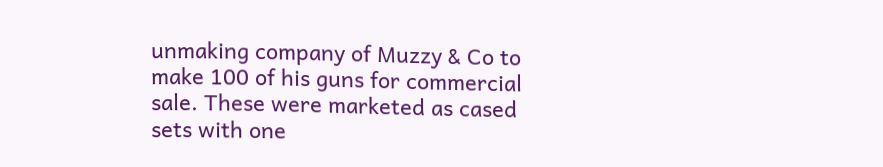unmaking company of Muzzy & Co to make 100 of his guns for commercial sale. These were marketed as cased sets with one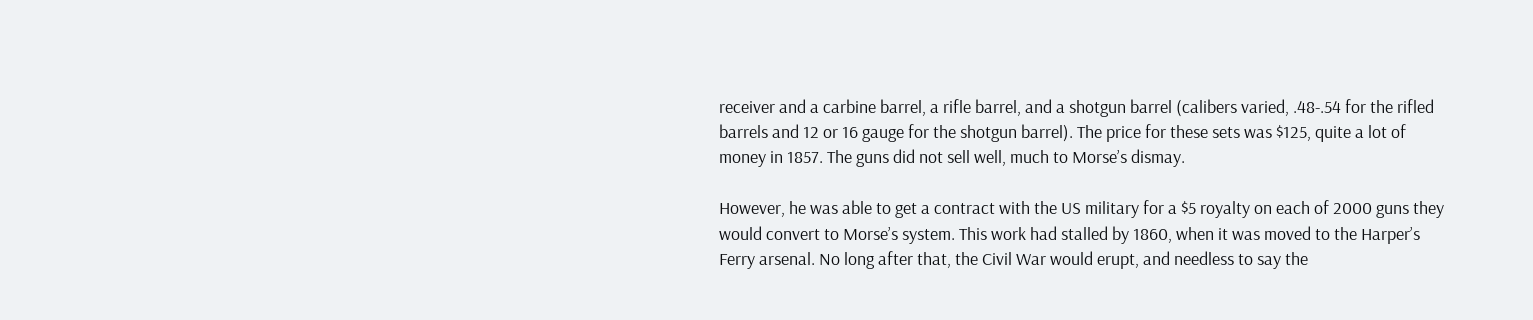receiver and a carbine barrel, a rifle barrel, and a shotgun barrel (calibers varied, .48-.54 for the rifled barrels and 12 or 16 gauge for the shotgun barrel). The price for these sets was $125, quite a lot of money in 1857. The guns did not sell well, much to Morse’s dismay.

However, he was able to get a contract with the US military for a $5 royalty on each of 2000 guns they would convert to Morse’s system. This work had stalled by 1860, when it was moved to the Harper’s Ferry arsenal. No long after that, the Civil War would erupt, and needless to say the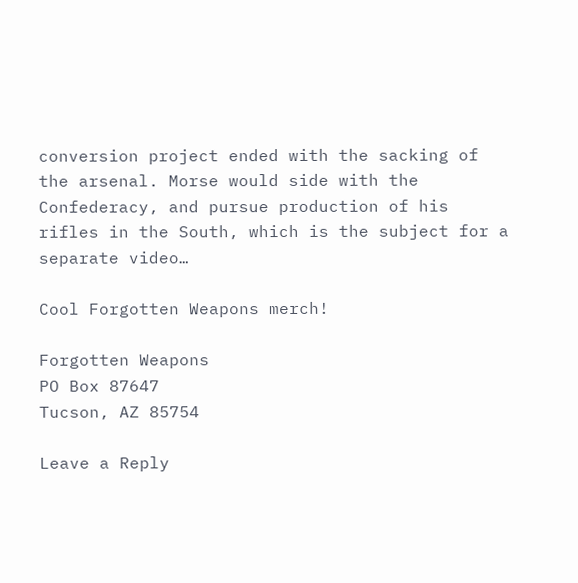conversion project ended with the sacking of the arsenal. Morse would side with the Confederacy, and pursue production of his rifles in the South, which is the subject for a separate video…

Cool Forgotten Weapons merch!

Forgotten Weapons
PO Box 87647
Tucson, AZ 85754

Leave a Reply